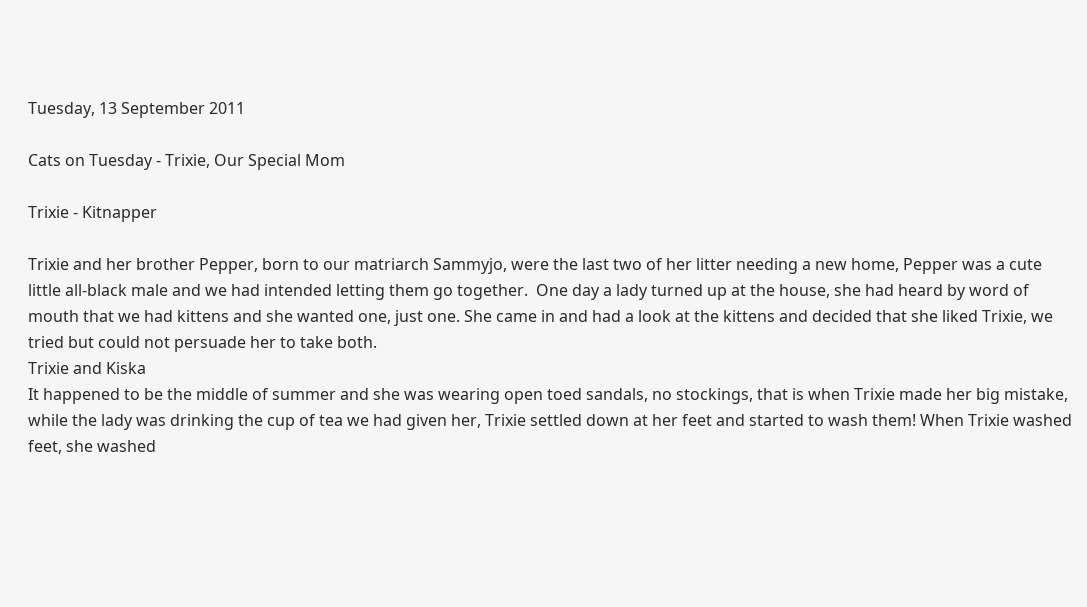Tuesday, 13 September 2011

Cats on Tuesday - Trixie, Our Special Mom

Trixie - Kitnapper

Trixie and her brother Pepper, born to our matriarch Sammyjo, were the last two of her litter needing a new home, Pepper was a cute little all-black male and we had intended letting them go together.  One day a lady turned up at the house, she had heard by word of mouth that we had kittens and she wanted one, just one. She came in and had a look at the kittens and decided that she liked Trixie, we tried but could not persuade her to take both.
Trixie and Kiska
It happened to be the middle of summer and she was wearing open toed sandals, no stockings, that is when Trixie made her big mistake, while the lady was drinking the cup of tea we had given her, Trixie settled down at her feet and started to wash them! When Trixie washed feet, she washed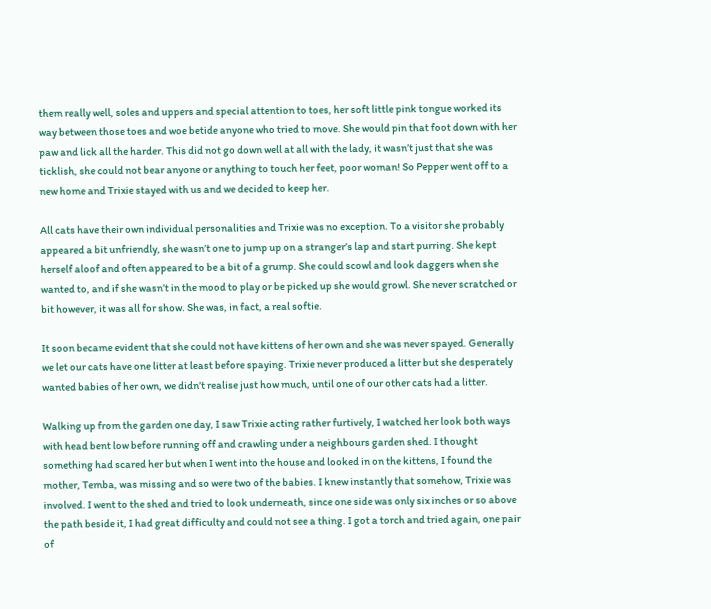them really well, soles and uppers and special attention to toes, her soft little pink tongue worked its way between those toes and woe betide anyone who tried to move. She would pin that foot down with her paw and lick all the harder. This did not go down well at all with the lady, it wasn’t just that she was ticklish, she could not bear anyone or anything to touch her feet, poor woman! So Pepper went off to a new home and Trixie stayed with us and we decided to keep her.

All cats have their own individual personalities and Trixie was no exception. To a visitor she probably appeared a bit unfriendly, she wasn’t one to jump up on a stranger’s lap and start purring. She kept herself aloof and often appeared to be a bit of a grump. She could scowl and look daggers when she wanted to, and if she wasn’t in the mood to play or be picked up she would growl. She never scratched or bit however, it was all for show. She was, in fact, a real softie.

It soon became evident that she could not have kittens of her own and she was never spayed. Generally we let our cats have one litter at least before spaying. Trixie never produced a litter but she desperately wanted babies of her own, we didn’t realise just how much, until one of our other cats had a litter.

Walking up from the garden one day, I saw Trixie acting rather furtively, I watched her look both ways with head bent low before running off and crawling under a neighbours garden shed. I thought something had scared her but when I went into the house and looked in on the kittens, I found the mother, Temba, was missing and so were two of the babies. I knew instantly that somehow, Trixie was involved. I went to the shed and tried to look underneath, since one side was only six inches or so above the path beside it, I had great difficulty and could not see a thing. I got a torch and tried again, one pair of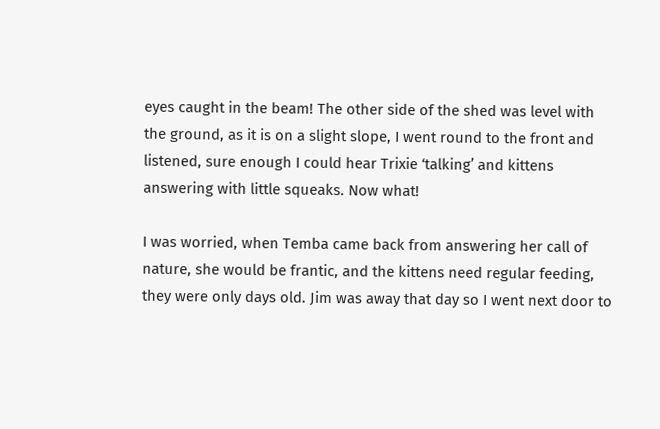eyes caught in the beam! The other side of the shed was level with the ground, as it is on a slight slope, I went round to the front and listened, sure enough I could hear Trixie ‘talking’ and kittens answering with little squeaks. Now what!

I was worried, when Temba came back from answering her call of nature, she would be frantic, and the kittens need regular feeding, they were only days old. Jim was away that day so I went next door to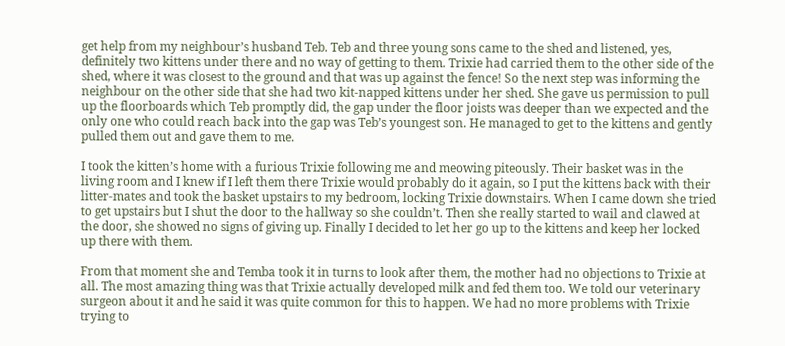get help from my neighbour’s husband Teb. Teb and three young sons came to the shed and listened, yes, definitely two kittens under there and no way of getting to them. Trixie had carried them to the other side of the shed, where it was closest to the ground and that was up against the fence! So the next step was informing the neighbour on the other side that she had two kit-napped kittens under her shed. She gave us permission to pull up the floorboards which Teb promptly did, the gap under the floor joists was deeper than we expected and the only one who could reach back into the gap was Teb’s youngest son. He managed to get to the kittens and gently pulled them out and gave them to me.

I took the kitten’s home with a furious Trixie following me and meowing piteously. Their basket was in the living room and I knew if I left them there Trixie would probably do it again, so I put the kittens back with their litter-mates and took the basket upstairs to my bedroom, locking Trixie downstairs. When I came down she tried to get upstairs but I shut the door to the hallway so she couldn’t. Then she really started to wail and clawed at the door, she showed no signs of giving up. Finally I decided to let her go up to the kittens and keep her locked up there with them.

From that moment she and Temba took it in turns to look after them, the mother had no objections to Trixie at all. The most amazing thing was that Trixie actually developed milk and fed them too. We told our veterinary surgeon about it and he said it was quite common for this to happen. We had no more problems with Trixie trying to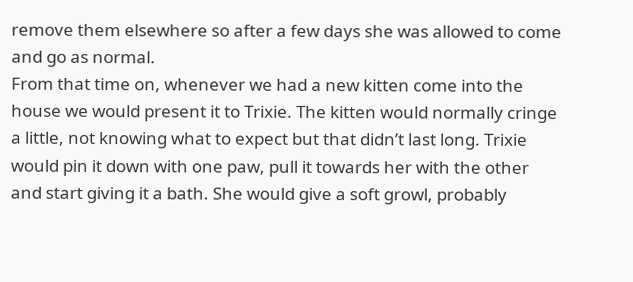remove them elsewhere so after a few days she was allowed to come and go as normal.
From that time on, whenever we had a new kitten come into the house we would present it to Trixie. The kitten would normally cringe a little, not knowing what to expect but that didn’t last long. Trixie would pin it down with one paw, pull it towards her with the other and start giving it a bath. She would give a soft growl, probably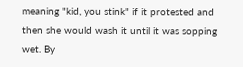meaning "kid, you stink" if it protested and then she would wash it until it was sopping wet. By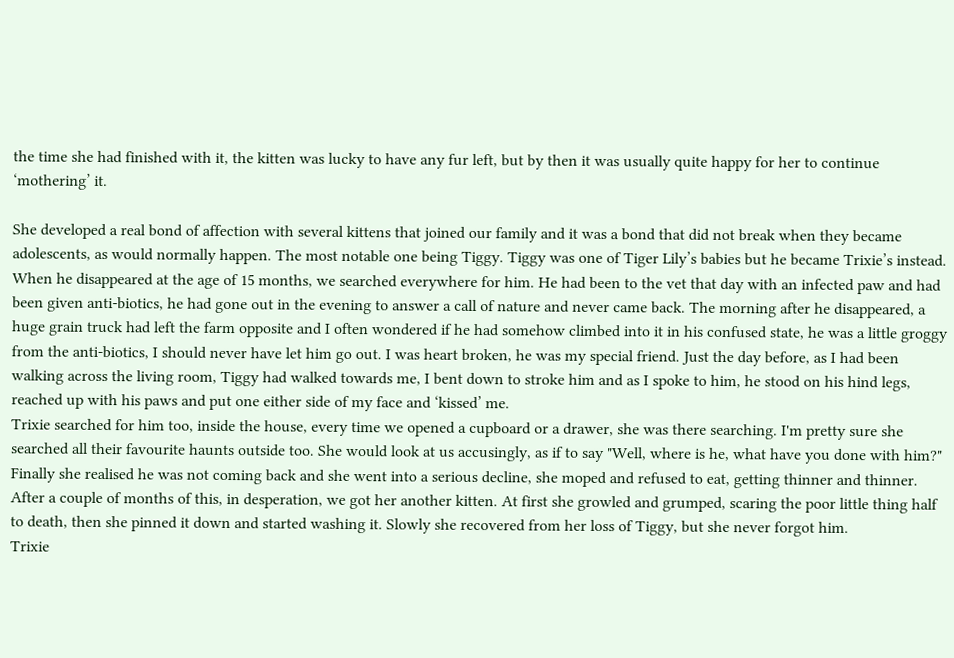the time she had finished with it, the kitten was lucky to have any fur left, but by then it was usually quite happy for her to continue ‘mothering’ it.

She developed a real bond of affection with several kittens that joined our family and it was a bond that did not break when they became adolescents, as would normally happen. The most notable one being Tiggy. Tiggy was one of Tiger Lily’s babies but he became Trixie’s instead. When he disappeared at the age of 15 months, we searched everywhere for him. He had been to the vet that day with an infected paw and had been given anti-biotics, he had gone out in the evening to answer a call of nature and never came back. The morning after he disappeared, a huge grain truck had left the farm opposite and I often wondered if he had somehow climbed into it in his confused state, he was a little groggy from the anti-biotics, I should never have let him go out. I was heart broken, he was my special friend. Just the day before, as I had been walking across the living room, Tiggy had walked towards me, I bent down to stroke him and as I spoke to him, he stood on his hind legs, reached up with his paws and put one either side of my face and ‘kissed’ me.
Trixie searched for him too, inside the house, every time we opened a cupboard or a drawer, she was there searching. I'm pretty sure she searched all their favourite haunts outside too. She would look at us accusingly, as if to say "Well, where is he, what have you done with him?" Finally she realised he was not coming back and she went into a serious decline, she moped and refused to eat, getting thinner and thinner. After a couple of months of this, in desperation, we got her another kitten. At first she growled and grumped, scaring the poor little thing half to death, then she pinned it down and started washing it. Slowly she recovered from her loss of Tiggy, but she never forgot him.
Trixie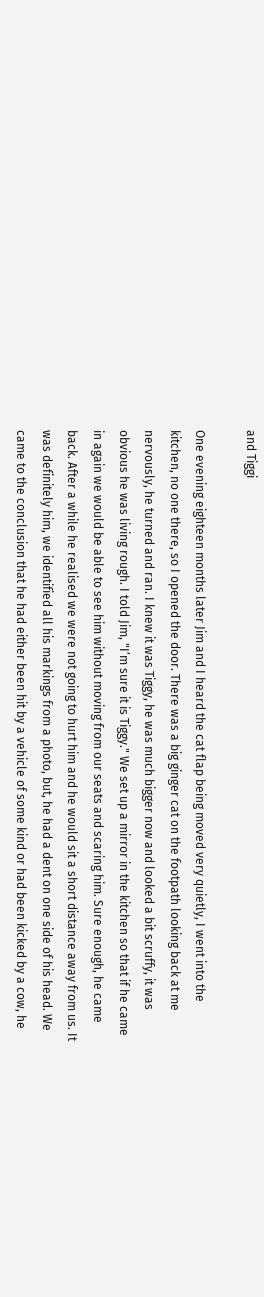and Tiggi

One evening eighteen months later Jim and I heard the cat flap being moved very quietly, I went into the kitchen, no one there, so I opened the door. There was a big ginger cat on the footpath looking back at me nervously, he turned and ran. I knew it was Tiggy, he was much bigger now and looked a bit scruffy, it was obvious he was living rough. I told Jim, "I’m sure it is Tiggy." We set up a mirror in the kitchen so that if he came in again we would be able to see him without moving from our seats and scaring him. Sure enough, he came back. After a while he realised we were not going to hurt him and he would sit a short distance away from us. It was definitely him, we identified all his markings from a photo, but, he had a dent on one side of his head. We came to the conclusion that he had either been hit by a vehicle of some kind or had been kicked by a cow, he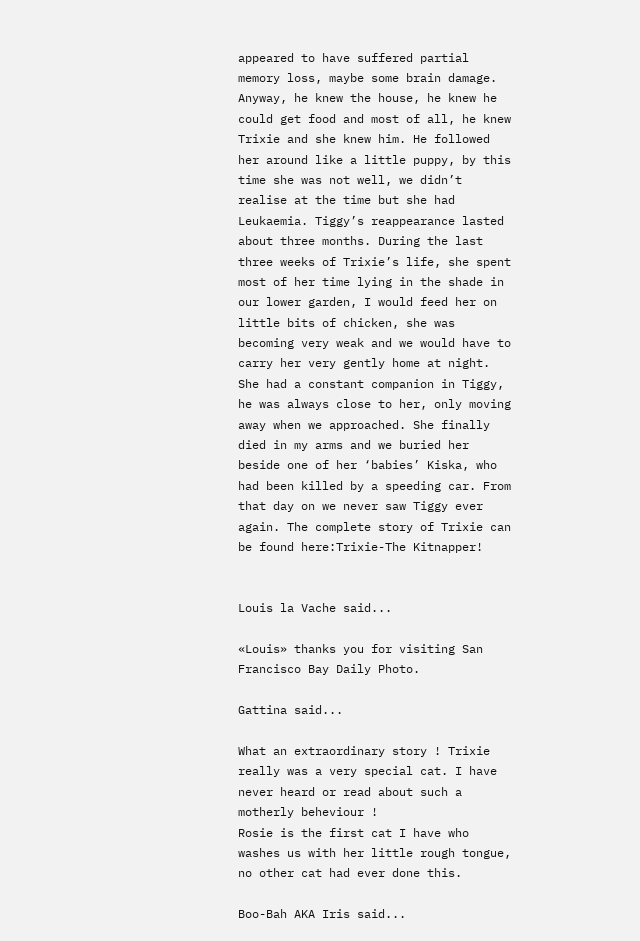appeared to have suffered partial memory loss, maybe some brain damage. Anyway, he knew the house, he knew he could get food and most of all, he knew Trixie and she knew him. He followed her around like a little puppy, by this time she was not well, we didn’t realise at the time but she had Leukaemia. Tiggy’s reappearance lasted about three months. During the last three weeks of Trixie’s life, she spent most of her time lying in the shade in our lower garden, I would feed her on little bits of chicken, she was becoming very weak and we would have to carry her very gently home at night. She had a constant companion in Tiggy, he was always close to her, only moving away when we approached. She finally died in my arms and we buried her beside one of her ‘babies’ Kiska, who had been killed by a speeding car. From that day on we never saw Tiggy ever again. The complete story of Trixie can be found here:Trixie-The Kitnapper!


Louis la Vache said...

«Louis» thanks you for visiting San Francisco Bay Daily Photo.

Gattina said...

What an extraordinary story ! Trixie really was a very special cat. I have never heard or read about such a motherly beheviour !
Rosie is the first cat I have who washes us with her little rough tongue, no other cat had ever done this.

Boo-Bah AKA Iris said...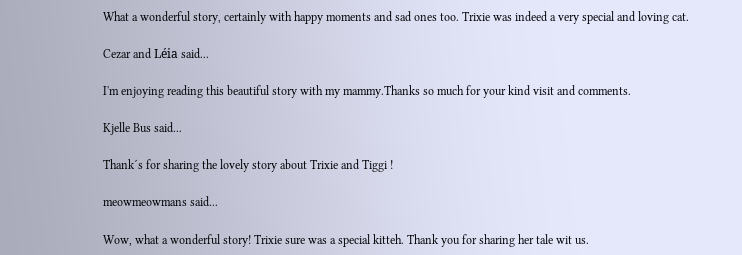What a wonderful story, certainly with happy moments and sad ones too. Trixie was indeed a very special and loving cat.

Cezar and Léia said...

I'm enjoying reading this beautiful story with my mammy.Thanks so much for your kind visit and comments.

Kjelle Bus said...

Thank´s for sharing the lovely story about Trixie and Tiggi !

meowmeowmans said...

Wow, what a wonderful story! Trixie sure was a special kitteh. Thank you for sharing her tale wit us.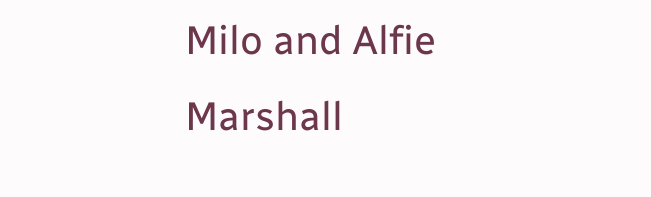Milo and Alfie Marshall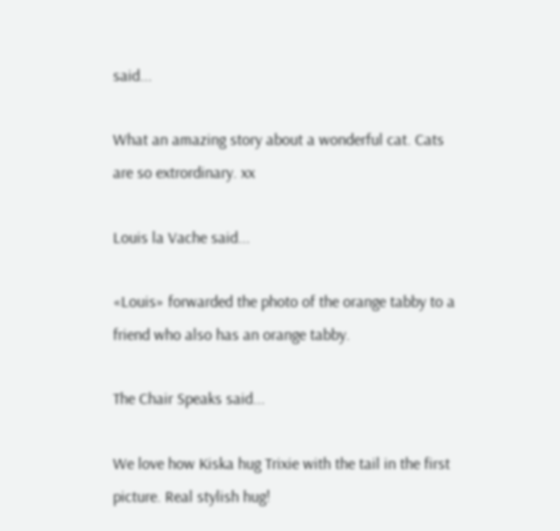said...

What an amazing story about a wonderful cat. Cats are so extrordinary. xx

Louis la Vache said...

«Louis» forwarded the photo of the orange tabby to a friend who also has an orange tabby.

The Chair Speaks said...

We love how Kiska hug Trixie with the tail in the first picture. Real stylish hug!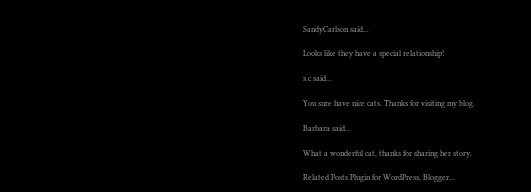SandyCarlson said...

Looks like they have a special relationship!

s.c said...

You sure have nice cats. Thanks for visiting my blog.

Barbara said...

What a wonderful cat, thanks for sharing her story.

Related Posts Plugin for WordPress, Blogger...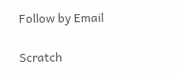Follow by Email

Scratch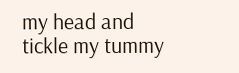my head and tickle my tummy